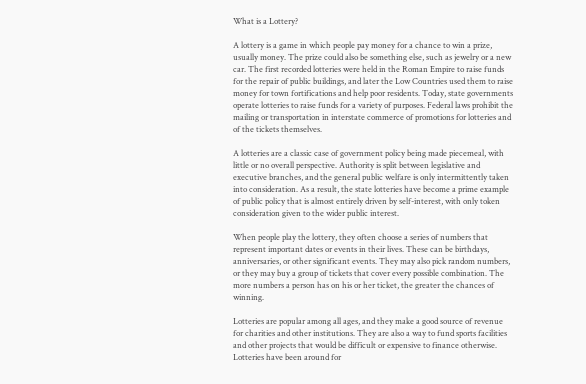What is a Lottery?

A lottery is a game in which people pay money for a chance to win a prize, usually money. The prize could also be something else, such as jewelry or a new car. The first recorded lotteries were held in the Roman Empire to raise funds for the repair of public buildings, and later the Low Countries used them to raise money for town fortifications and help poor residents. Today, state governments operate lotteries to raise funds for a variety of purposes. Federal laws prohibit the mailing or transportation in interstate commerce of promotions for lotteries and of the tickets themselves.

A lotteries are a classic case of government policy being made piecemeal, with little or no overall perspective. Authority is split between legislative and executive branches, and the general public welfare is only intermittently taken into consideration. As a result, the state lotteries have become a prime example of public policy that is almost entirely driven by self-interest, with only token consideration given to the wider public interest.

When people play the lottery, they often choose a series of numbers that represent important dates or events in their lives. These can be birthdays, anniversaries, or other significant events. They may also pick random numbers, or they may buy a group of tickets that cover every possible combination. The more numbers a person has on his or her ticket, the greater the chances of winning.

Lotteries are popular among all ages, and they make a good source of revenue for charities and other institutions. They are also a way to fund sports facilities and other projects that would be difficult or expensive to finance otherwise. Lotteries have been around for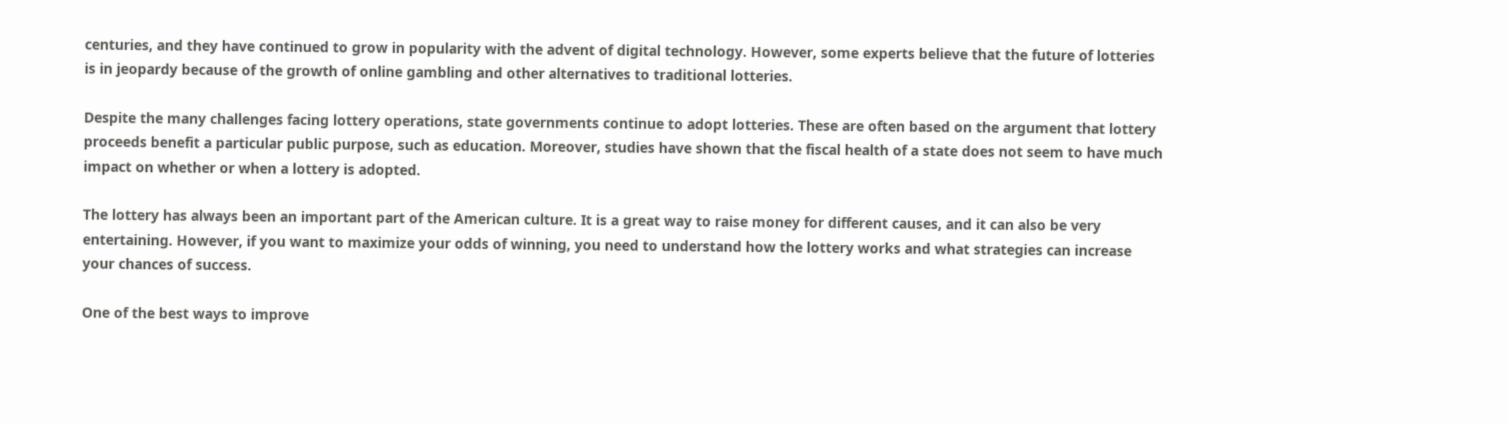centuries, and they have continued to grow in popularity with the advent of digital technology. However, some experts believe that the future of lotteries is in jeopardy because of the growth of online gambling and other alternatives to traditional lotteries.

Despite the many challenges facing lottery operations, state governments continue to adopt lotteries. These are often based on the argument that lottery proceeds benefit a particular public purpose, such as education. Moreover, studies have shown that the fiscal health of a state does not seem to have much impact on whether or when a lottery is adopted.

The lottery has always been an important part of the American culture. It is a great way to raise money for different causes, and it can also be very entertaining. However, if you want to maximize your odds of winning, you need to understand how the lottery works and what strategies can increase your chances of success.

One of the best ways to improve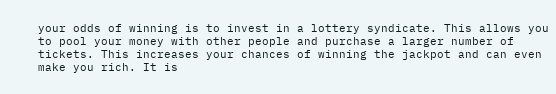your odds of winning is to invest in a lottery syndicate. This allows you to pool your money with other people and purchase a larger number of tickets. This increases your chances of winning the jackpot and can even make you rich. It is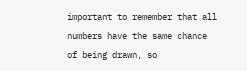important to remember that all numbers have the same chance of being drawn, so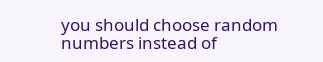you should choose random numbers instead of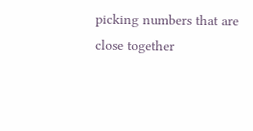picking numbers that are close together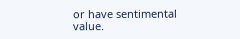or have sentimental value.